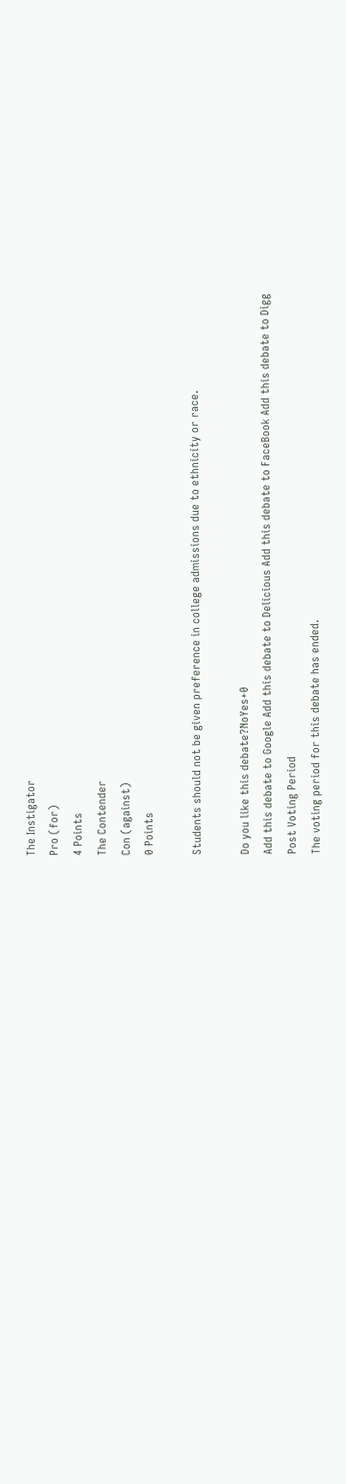The Instigator
Pro (for)
4 Points
The Contender
Con (against)
0 Points

Students should not be given preference in college admissions due to ethnicity or race.

Do you like this debate?NoYes+0
Add this debate to Google Add this debate to Delicious Add this debate to FaceBook Add this debate to Digg
Post Voting Period
The voting period for this debate has ended.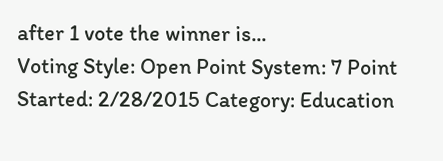after 1 vote the winner is...
Voting Style: Open Point System: 7 Point
Started: 2/28/2015 Category: Education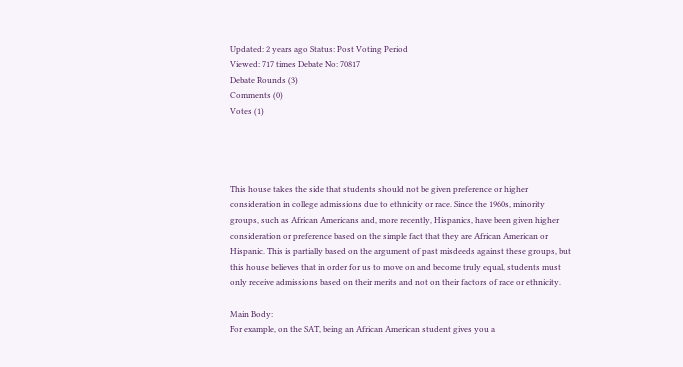Updated: 2 years ago Status: Post Voting Period
Viewed: 717 times Debate No: 70817
Debate Rounds (3)
Comments (0)
Votes (1)




This house takes the side that students should not be given preference or higher consideration in college admissions due to ethnicity or race. Since the 1960s, minority groups, such as African Americans and, more recently, Hispanics, have been given higher consideration or preference based on the simple fact that they are African American or Hispanic. This is partially based on the argument of past misdeeds against these groups, but this house believes that in order for us to move on and become truly equal, students must only receive admissions based on their merits and not on their factors of race or ethnicity.

Main Body:
For example, on the SAT, being an African American student gives you a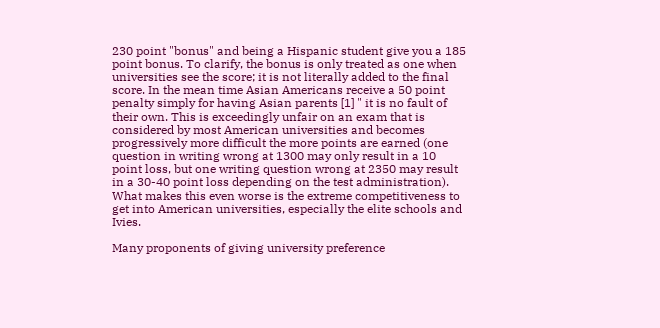230 point "bonus" and being a Hispanic student give you a 185 point bonus. To clarify, the bonus is only treated as one when universities see the score; it is not literally added to the final score. In the mean time Asian Americans receive a 50 point penalty simply for having Asian parents [1] " it is no fault of their own. This is exceedingly unfair on an exam that is considered by most American universities and becomes progressively more difficult the more points are earned (one question in writing wrong at 1300 may only result in a 10 point loss, but one writing question wrong at 2350 may result in a 30-40 point loss depending on the test administration). What makes this even worse is the extreme competitiveness to get into American universities, especially the elite schools and Ivies.

Many proponents of giving university preference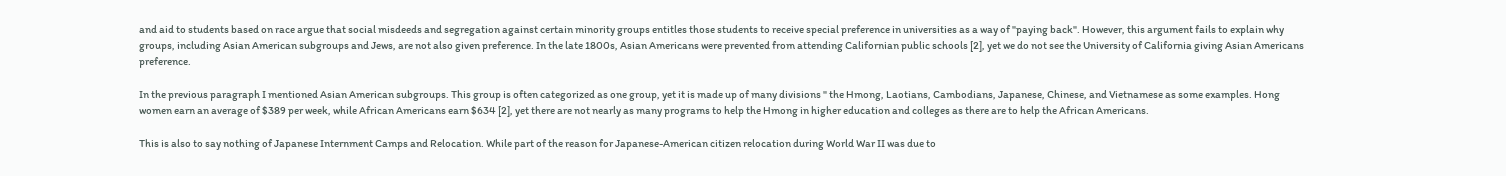and aid to students based on race argue that social misdeeds and segregation against certain minority groups entitles those students to receive special preference in universities as a way of "paying back". However, this argument fails to explain why groups, including Asian American subgroups and Jews, are not also given preference. In the late 1800s, Asian Americans were prevented from attending Californian public schools [2], yet we do not see the University of California giving Asian Americans preference.

In the previous paragraph I mentioned Asian American subgroups. This group is often categorized as one group, yet it is made up of many divisions " the Hmong, Laotians, Cambodians, Japanese, Chinese, and Vietnamese as some examples. Hong women earn an average of $389 per week, while African Americans earn $634 [2], yet there are not nearly as many programs to help the Hmong in higher education and colleges as there are to help the African Americans.

This is also to say nothing of Japanese Internment Camps and Relocation. While part of the reason for Japanese-American citizen relocation during World War II was due to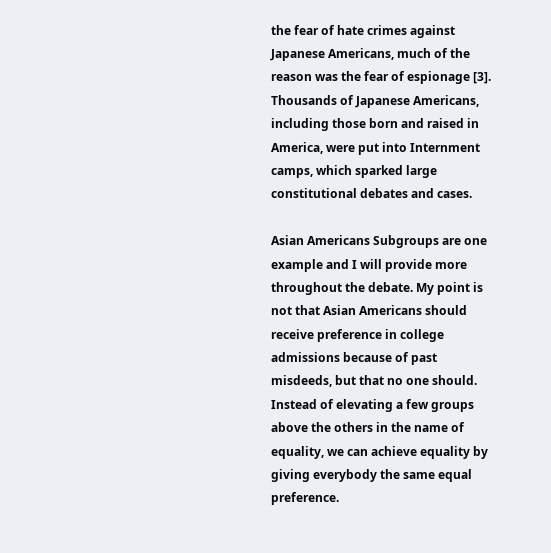the fear of hate crimes against Japanese Americans, much of the reason was the fear of espionage [3]. Thousands of Japanese Americans, including those born and raised in America, were put into Internment camps, which sparked large constitutional debates and cases.

Asian Americans Subgroups are one example and I will provide more throughout the debate. My point is not that Asian Americans should receive preference in college admissions because of past misdeeds, but that no one should. Instead of elevating a few groups above the others in the name of equality, we can achieve equality by giving everybody the same equal preference.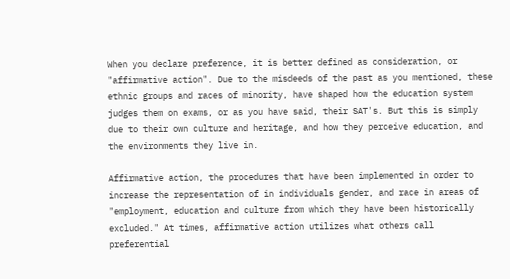When you declare preference, it is better defined as consideration, or "affirmative action". Due to the misdeeds of the past as you mentioned, these ethnic groups and races of minority, have shaped how the education system judges them on exams, or as you have said, their SAT's. But this is simply due to their own culture and heritage, and how they perceive education, and the environments they live in.

Affirmative action, the procedures that have been implemented in order to increase the representation of in individuals gender, and race in areas of "employment, education and culture from which they have been historically excluded." At times, affirmative action utilizes what others call preferential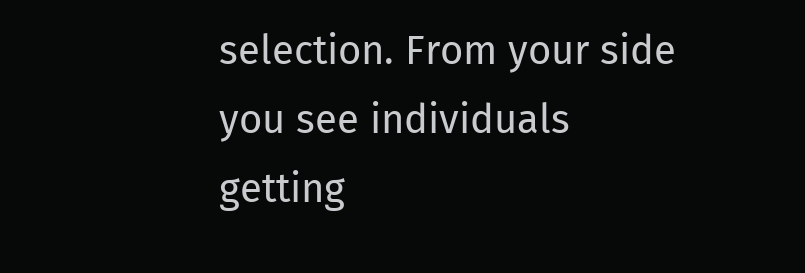selection. From your side you see individuals getting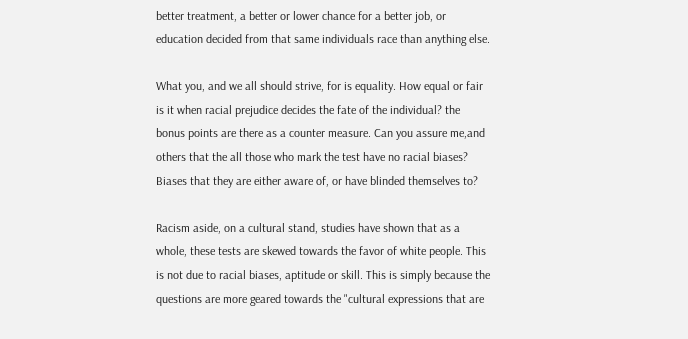better treatment, a better or lower chance for a better job, or education decided from that same individuals race than anything else.

What you, and we all should strive, for is equality. How equal or fair is it when racial prejudice decides the fate of the individual? the bonus points are there as a counter measure. Can you assure me,and others that the all those who mark the test have no racial biases? Biases that they are either aware of, or have blinded themselves to?

Racism aside, on a cultural stand, studies have shown that as a whole, these tests are skewed towards the favor of white people. This is not due to racial biases, aptitude or skill. This is simply because the questions are more geared towards the "cultural expressions that are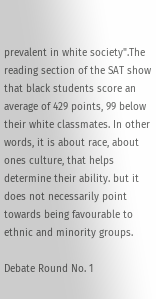prevalent in white society".The reading section of the SAT show that black students score an average of 429 points, 99 below their white classmates. In other words, it is about race, about ones culture, that helps determine their ability. but it does not necessarily point towards being favourable to ethnic and minority groups.

Debate Round No. 1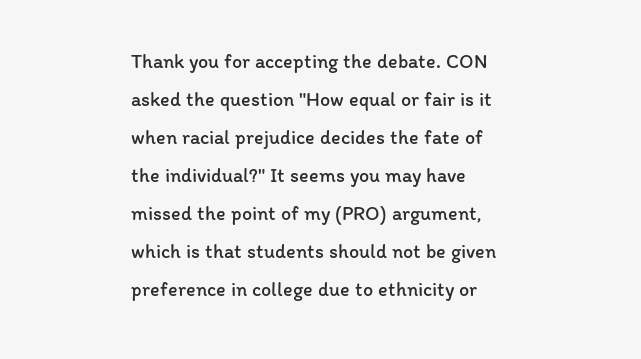Thank you for accepting the debate. CON asked the question "How equal or fair is it when racial prejudice decides the fate of the individual?" It seems you may have missed the point of my (PRO) argument, which is that students should not be given preference in college due to ethnicity or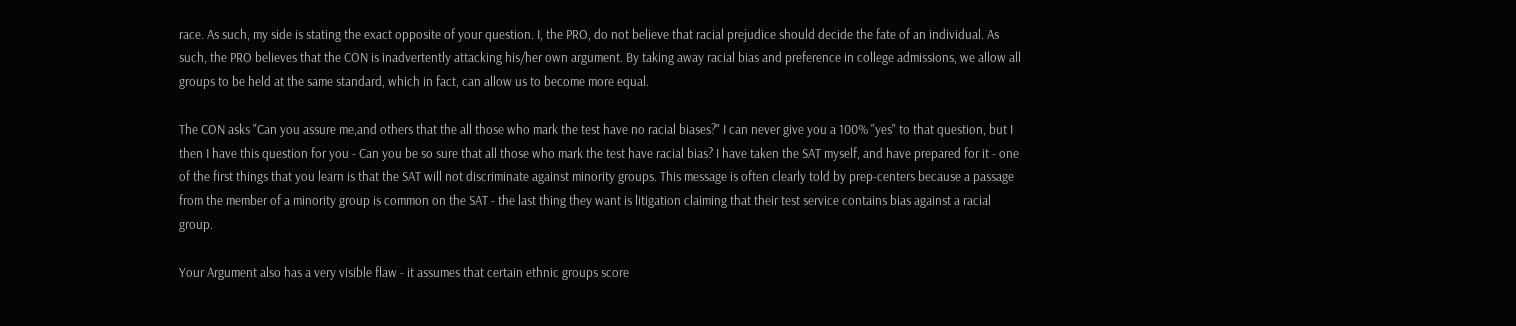race. As such, my side is stating the exact opposite of your question. I, the PRO, do not believe that racial prejudice should decide the fate of an individual. As such, the PRO believes that the CON is inadvertently attacking his/her own argument. By taking away racial bias and preference in college admissions, we allow all groups to be held at the same standard, which in fact, can allow us to become more equal.

The CON asks "Can you assure me,and others that the all those who mark the test have no racial biases?" I can never give you a 100% "yes" to that question, but I then I have this question for you - Can you be so sure that all those who mark the test have racial bias? I have taken the SAT myself, and have prepared for it - one of the first things that you learn is that the SAT will not discriminate against minority groups. This message is often clearly told by prep-centers because a passage from the member of a minority group is common on the SAT - the last thing they want is litigation claiming that their test service contains bias against a racial group.

Your Argument also has a very visible flaw - it assumes that certain ethnic groups score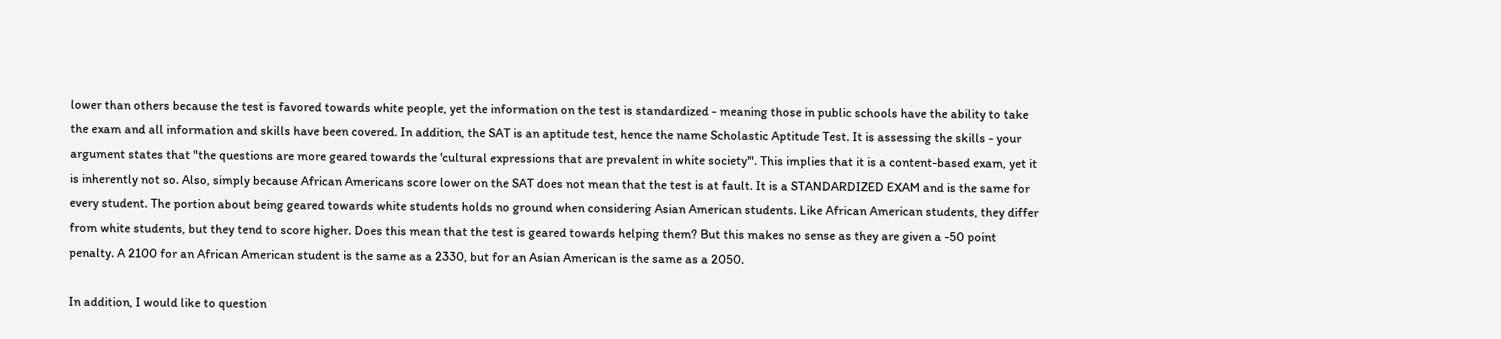lower than others because the test is favored towards white people, yet the information on the test is standardized - meaning those in public schools have the ability to take the exam and all information and skills have been covered. In addition, the SAT is an aptitude test, hence the name Scholastic Aptitude Test. It is assessing the skills - your argument states that "the questions are more geared towards the 'cultural expressions that are prevalent in white society'". This implies that it is a content-based exam, yet it is inherently not so. Also, simply because African Americans score lower on the SAT does not mean that the test is at fault. It is a STANDARDIZED EXAM and is the same for every student. The portion about being geared towards white students holds no ground when considering Asian American students. Like African American students, they differ from white students, but they tend to score higher. Does this mean that the test is geared towards helping them? But this makes no sense as they are given a -50 point penalty. A 2100 for an African American student is the same as a 2330, but for an Asian American is the same as a 2050.

In addition, I would like to question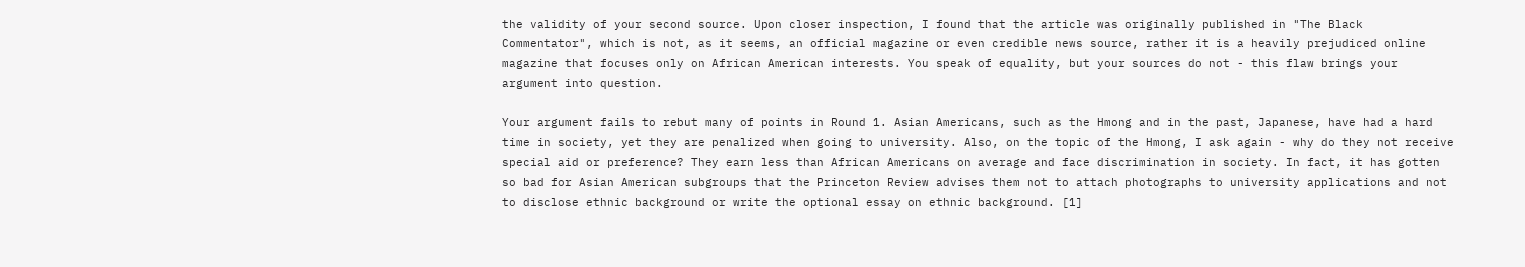the validity of your second source. Upon closer inspection, I found that the article was originally published in "The Black Commentator", which is not, as it seems, an official magazine or even credible news source, rather it is a heavily prejudiced online magazine that focuses only on African American interests. You speak of equality, but your sources do not - this flaw brings your argument into question.

Your argument fails to rebut many of points in Round 1. Asian Americans, such as the Hmong and in the past, Japanese, have had a hard time in society, yet they are penalized when going to university. Also, on the topic of the Hmong, I ask again - why do they not receive special aid or preference? They earn less than African Americans on average and face discrimination in society. In fact, it has gotten so bad for Asian American subgroups that the Princeton Review advises them not to attach photographs to university applications and not to disclose ethnic background or write the optional essay on ethnic background. [1]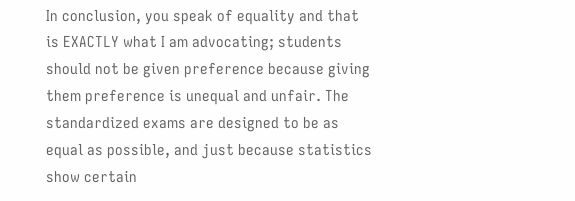In conclusion, you speak of equality and that is EXACTLY what I am advocating; students should not be given preference because giving them preference is unequal and unfair. The standardized exams are designed to be as equal as possible, and just because statistics show certain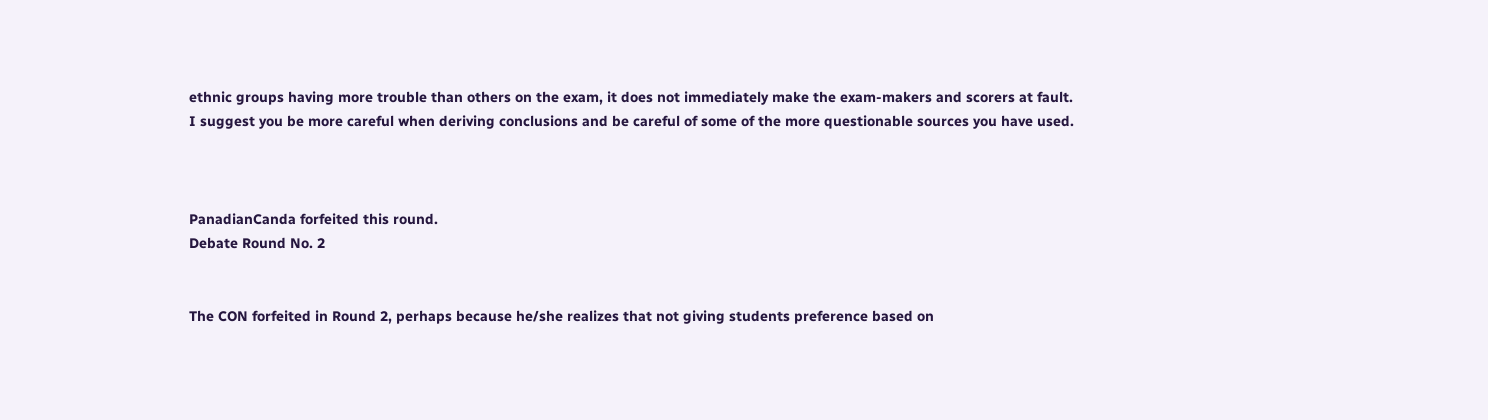ethnic groups having more trouble than others on the exam, it does not immediately make the exam-makers and scorers at fault. I suggest you be more careful when deriving conclusions and be careful of some of the more questionable sources you have used.



PanadianCanda forfeited this round.
Debate Round No. 2


The CON forfeited in Round 2, perhaps because he/she realizes that not giving students preference based on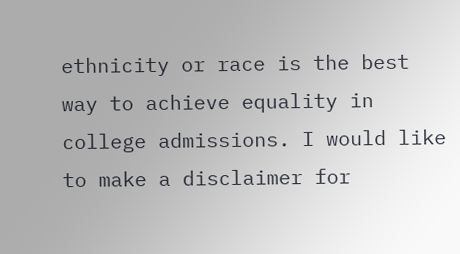ethnicity or race is the best way to achieve equality in college admissions. I would like to make a disclaimer for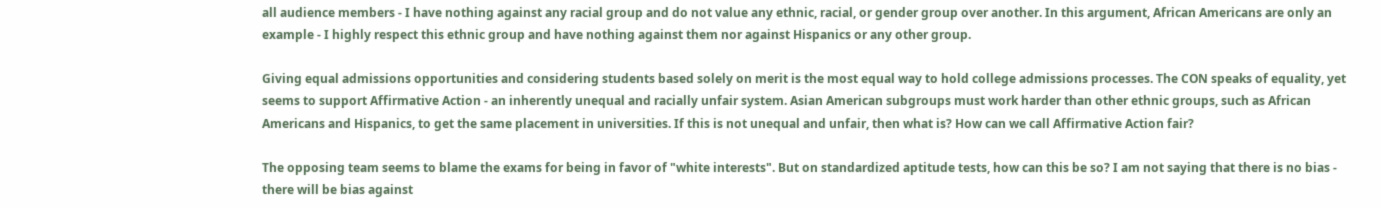all audience members - I have nothing against any racial group and do not value any ethnic, racial, or gender group over another. In this argument, African Americans are only an example - I highly respect this ethnic group and have nothing against them nor against Hispanics or any other group.

Giving equal admissions opportunities and considering students based solely on merit is the most equal way to hold college admissions processes. The CON speaks of equality, yet seems to support Affirmative Action - an inherently unequal and racially unfair system. Asian American subgroups must work harder than other ethnic groups, such as African Americans and Hispanics, to get the same placement in universities. If this is not unequal and unfair, then what is? How can we call Affirmative Action fair?

The opposing team seems to blame the exams for being in favor of "white interests". But on standardized aptitude tests, how can this be so? I am not saying that there is no bias - there will be bias against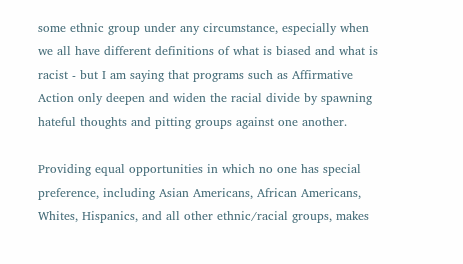some ethnic group under any circumstance, especially when we all have different definitions of what is biased and what is racist - but I am saying that programs such as Affirmative Action only deepen and widen the racial divide by spawning hateful thoughts and pitting groups against one another.

Providing equal opportunities in which no one has special preference, including Asian Americans, African Americans, Whites, Hispanics, and all other ethnic/racial groups, makes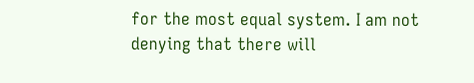for the most equal system. I am not denying that there will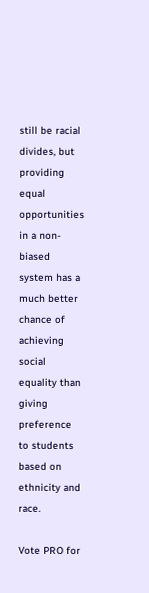still be racial divides, but providing equal opportunities in a non-biased system has a much better chance of achieving social equality than giving preference to students based on ethnicity and race.

Vote PRO for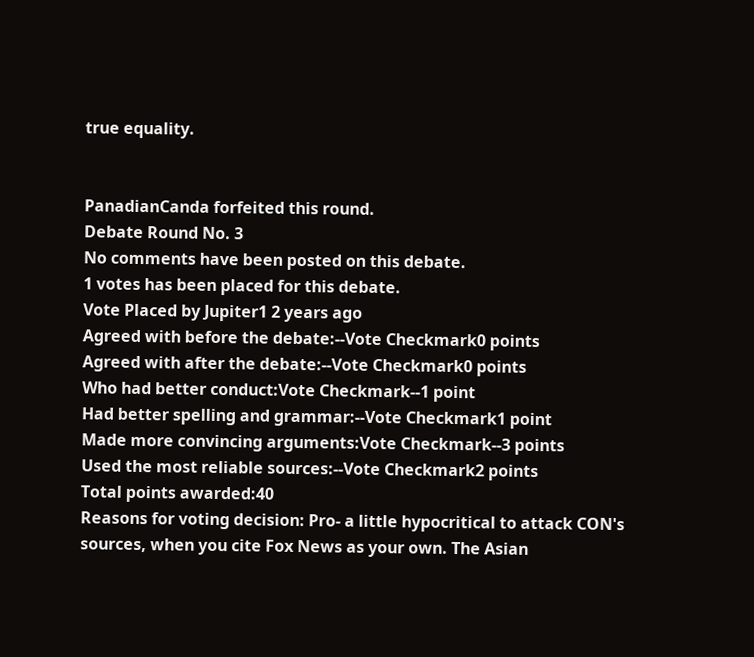true equality.


PanadianCanda forfeited this round.
Debate Round No. 3
No comments have been posted on this debate.
1 votes has been placed for this debate.
Vote Placed by Jupiter1 2 years ago
Agreed with before the debate:--Vote Checkmark0 points
Agreed with after the debate:--Vote Checkmark0 points
Who had better conduct:Vote Checkmark--1 point
Had better spelling and grammar:--Vote Checkmark1 point
Made more convincing arguments:Vote Checkmark--3 points
Used the most reliable sources:--Vote Checkmark2 points
Total points awarded:40
Reasons for voting decision: Pro- a little hypocritical to attack CON's sources, when you cite Fox News as your own. The Asian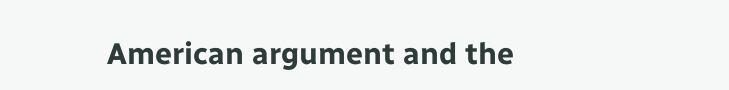American argument and the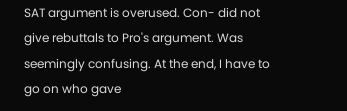SAT argument is overused. Con- did not give rebuttals to Pro's argument. Was seemingly confusing. At the end, I have to go on who gave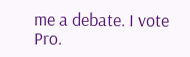me a debate. I vote Pro.